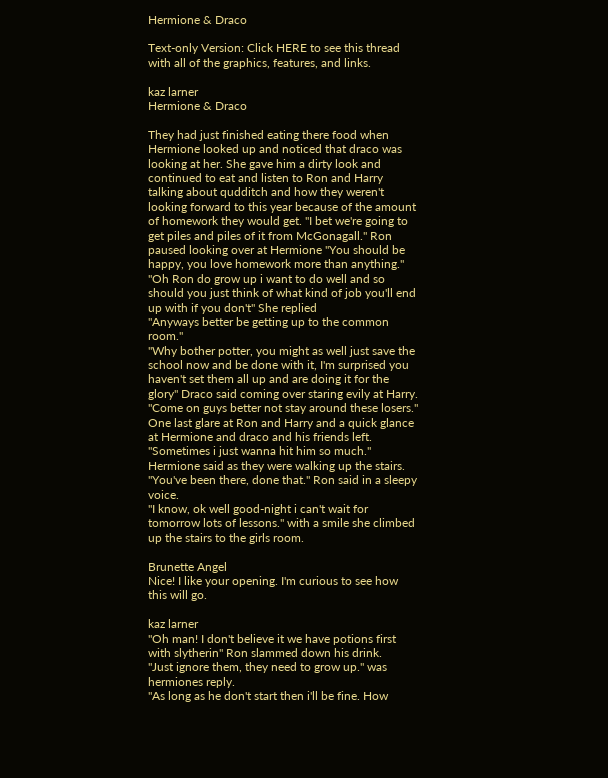Hermione & Draco

Text-only Version: Click HERE to see this thread with all of the graphics, features, and links.

kaz larner
Hermione & Draco

They had just finished eating there food when Hermione looked up and noticed that draco was looking at her. She gave him a dirty look and continued to eat and listen to Ron and Harry talking about qudditch and how they weren't looking forward to this year because of the amount of homework they would get. "I bet we're going to get piles and piles of it from McGonagall." Ron paused looking over at Hermione "You should be happy, you love homework more than anything."
"Oh Ron do grow up i want to do well and so should you just think of what kind of job you'll end up with if you don't" She replied
"Anyways better be getting up to the common room."
"Why bother potter, you might as well just save the school now and be done with it, I'm surprised you haven't set them all up and are doing it for the glory" Draco said coming over staring evily at Harry. "Come on guys better not stay around these losers." One last glare at Ron and Harry and a quick glance at Hermione and draco and his friends left.
"Sometimes i just wanna hit him so much." Hermione said as they were walking up the stairs.
"You've been there, done that." Ron said in a sleepy voice.
"I know, ok well good-night i can't wait for tomorrow lots of lessons." with a smile she climbed up the stairs to the girls room.

Brunette Angel
Nice! I like your opening. I'm curious to see how this will go.

kaz larner
"Oh man! I don't believe it we have potions first with slytherin" Ron slammed down his drink.
"Just ignore them, they need to grow up." was hermiones reply.
"As long as he don't start then i'll be fine. How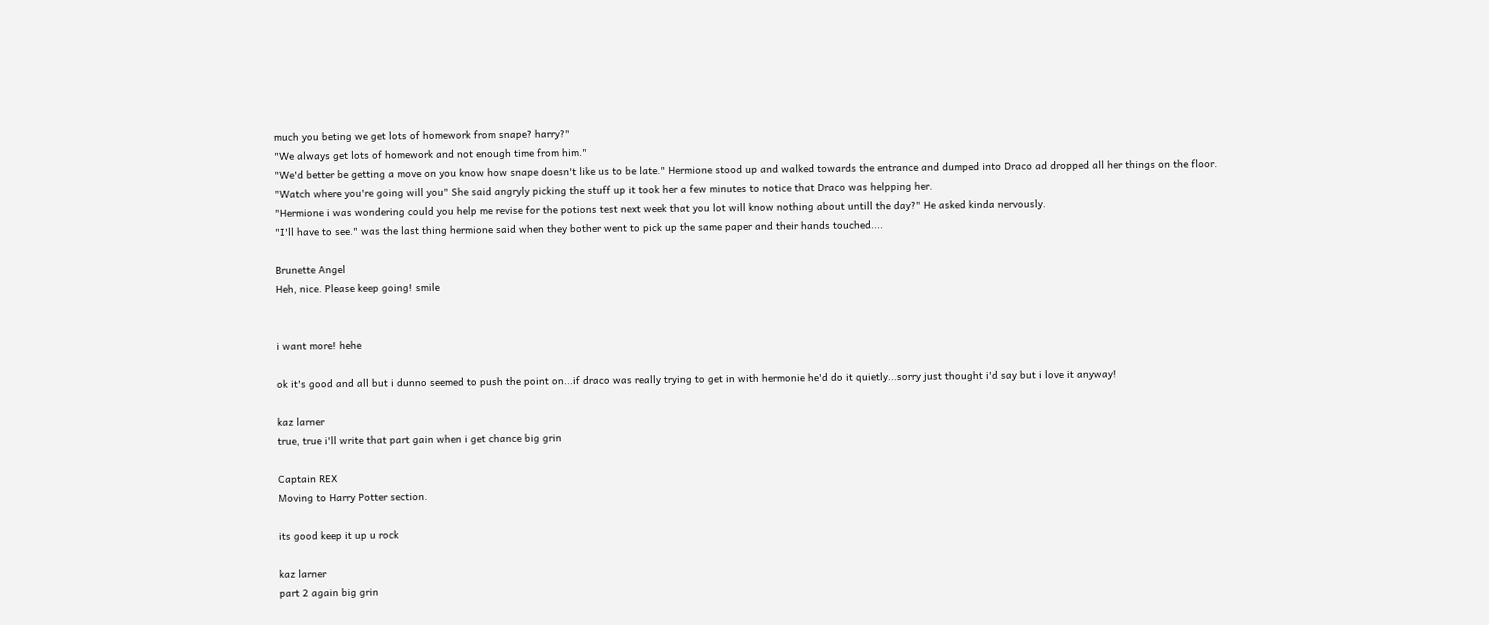much you beting we get lots of homework from snape? harry?"
"We always get lots of homework and not enough time from him."
"We'd better be getting a move on you know how snape doesn't like us to be late." Hermione stood up and walked towards the entrance and dumped into Draco ad dropped all her things on the floor.
"Watch where you're going will you" She said angryly picking the stuff up it took her a few minutes to notice that Draco was helpping her.
"Hermione i was wondering could you help me revise for the potions test next week that you lot will know nothing about untill the day?" He asked kinda nervously.
"I'll have to see." was the last thing hermione said when they bother went to pick up the same paper and their hands touched....

Brunette Angel
Heh, nice. Please keep going! smile


i want more! hehe

ok it's good and all but i dunno seemed to push the point on...if draco was really trying to get in with hermonie he'd do it quietly...sorry just thought i'd say but i love it anyway!

kaz larner
true, true i'll write that part gain when i get chance big grin

Captain REX
Moving to Harry Potter section.

its good keep it up u rock

kaz larner
part 2 again big grin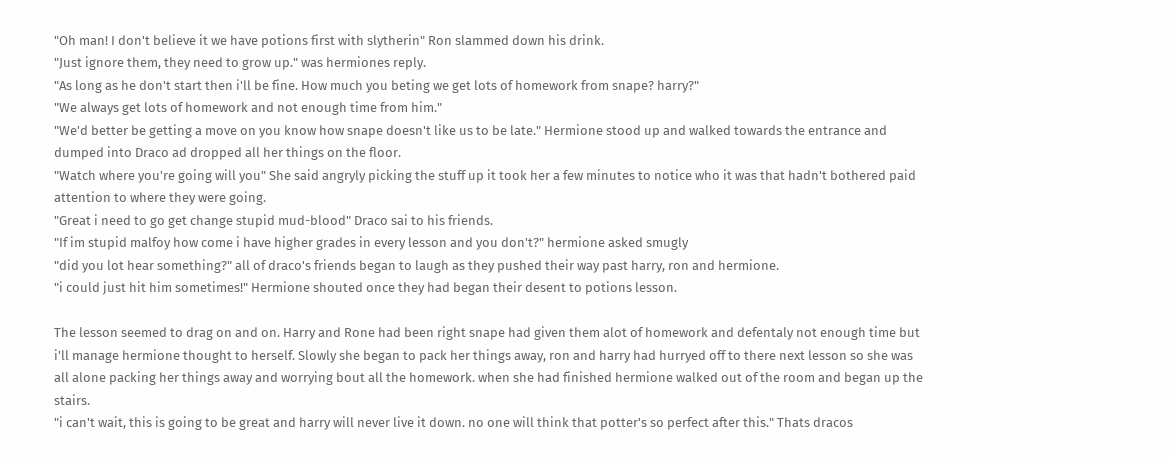"Oh man! I don't believe it we have potions first with slytherin" Ron slammed down his drink.
"Just ignore them, they need to grow up." was hermiones reply.
"As long as he don't start then i'll be fine. How much you beting we get lots of homework from snape? harry?"
"We always get lots of homework and not enough time from him."
"We'd better be getting a move on you know how snape doesn't like us to be late." Hermione stood up and walked towards the entrance and dumped into Draco ad dropped all her things on the floor.
"Watch where you're going will you" She said angryly picking the stuff up it took her a few minutes to notice who it was that hadn't bothered paid attention to where they were going.
"Great i need to go get change stupid mud-blood" Draco sai to his friends.
"If im stupid malfoy how come i have higher grades in every lesson and you don't?" hermione asked smugly
"did you lot hear something?" all of draco's friends began to laugh as they pushed their way past harry, ron and hermione.
"i could just hit him sometimes!" Hermione shouted once they had began their desent to potions lesson.

The lesson seemed to drag on and on. Harry and Rone had been right snape had given them alot of homework and defentaly not enough time but i'll manage hermione thought to herself. Slowly she began to pack her things away, ron and harry had hurryed off to there next lesson so she was all alone packing her things away and worrying bout all the homework. when she had finished hermione walked out of the room and began up the stairs.
"i can't wait, this is going to be great and harry will never live it down. no one will think that potter's so perfect after this." Thats dracos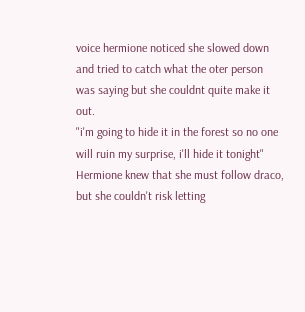voice hermione noticed she slowed down and tried to catch what the oter person was saying but she couldnt quite make it out.
"i'm going to hide it in the forest so no one will ruin my surprise, i'll hide it tonight"
Hermione knew that she must follow draco, but she couldn't risk letting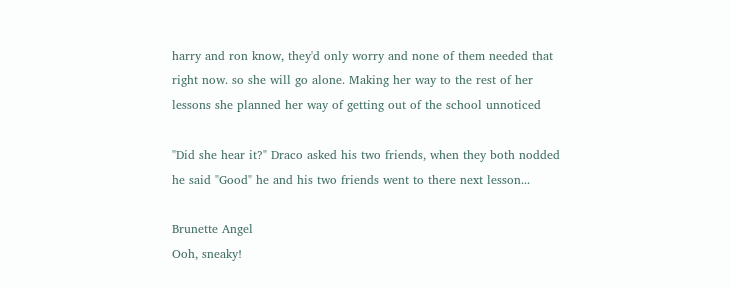harry and ron know, they'd only worry and none of them needed that right now. so she will go alone. Making her way to the rest of her lessons she planned her way of getting out of the school unnoticed

"Did she hear it?" Draco asked his two friends, when they both nodded he said "Good" he and his two friends went to there next lesson...

Brunette Angel
Ooh, sneaky!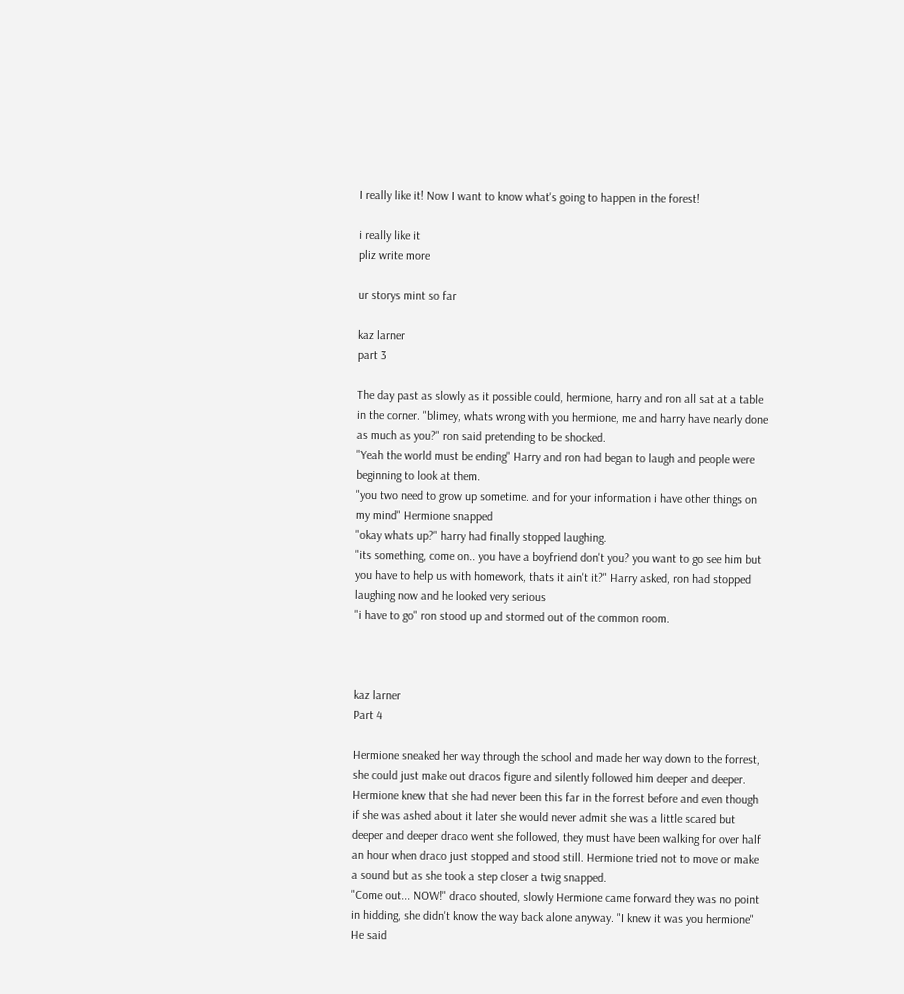I really like it! Now I want to know what's going to happen in the forest!

i really like it
pliz write more

ur storys mint so far

kaz larner
part 3

The day past as slowly as it possible could, hermione, harry and ron all sat at a table in the corner. "blimey, whats wrong with you hermione, me and harry have nearly done as much as you?" ron said pretending to be shocked.
"Yeah the world must be ending" Harry and ron had began to laugh and people were beginning to look at them.
"you two need to grow up sometime. and for your information i have other things on my mind" Hermione snapped
"okay whats up?" harry had finally stopped laughing.
"its something, come on.. you have a boyfriend don't you? you want to go see him but you have to help us with homework, thats it ain't it?" Harry asked, ron had stopped laughing now and he looked very serious
"i have to go" ron stood up and stormed out of the common room.



kaz larner
Part 4

Hermione sneaked her way through the school and made her way down to the forrest, she could just make out dracos figure and silently followed him deeper and deeper. Hermione knew that she had never been this far in the forrest before and even though if she was ashed about it later she would never admit she was a little scared but deeper and deeper draco went she followed, they must have been walking for over half an hour when draco just stopped and stood still. Hermione tried not to move or make a sound but as she took a step closer a twig snapped.
"Come out... NOW!" draco shouted, slowly Hermione came forward they was no point in hidding, she didn't know the way back alone anyway. "I knew it was you hermione" He said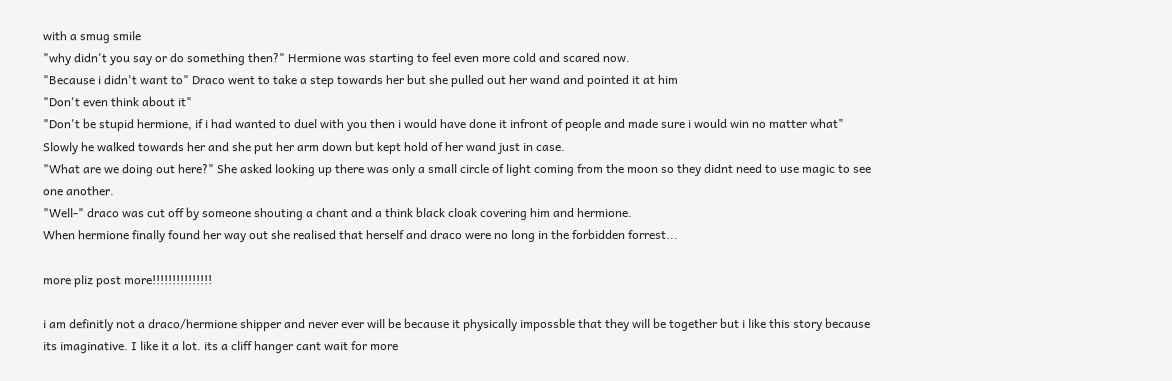with a smug smile
"why didn't you say or do something then?" Hermione was starting to feel even more cold and scared now.
"Because i didn't want to" Draco went to take a step towards her but she pulled out her wand and pointed it at him
"Don't even think about it"
"Don't be stupid hermione, if i had wanted to duel with you then i would have done it infront of people and made sure i would win no matter what" Slowly he walked towards her and she put her arm down but kept hold of her wand just in case.
"What are we doing out here?" She asked looking up there was only a small circle of light coming from the moon so they didnt need to use magic to see one another.
"Well-" draco was cut off by someone shouting a chant and a think black cloak covering him and hermione.
When hermione finally found her way out she realised that herself and draco were no long in the forbidden forrest...

more pliz post more!!!!!!!!!!!!!!!

i am definitly not a draco/hermione shipper and never ever will be because it physically impossble that they will be together but i like this story because its imaginative. I like it a lot. its a cliff hanger cant wait for more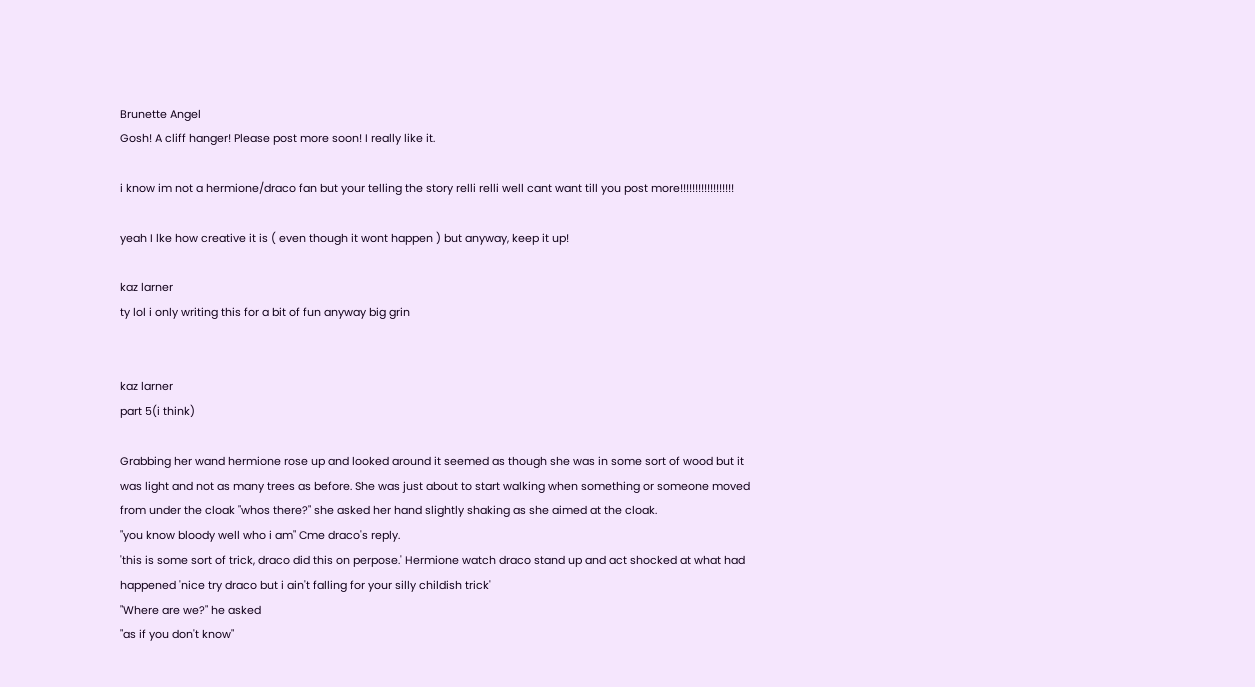Brunette Angel
Gosh! A cliff hanger! Please post more soon! I really like it.

i know im not a hermione/draco fan but your telling the story relli relli well cant want till you post more!!!!!!!!!!!!!!!!!!

yeah I lke how creative it is ( even though it wont happen ) but anyway, keep it up!

kaz larner
ty lol i only writing this for a bit of fun anyway big grin


kaz larner
part 5(i think)

Grabbing her wand hermione rose up and looked around it seemed as though she was in some sort of wood but it was light and not as many trees as before. She was just about to start walking when something or someone moved from under the cloak "whos there?" she asked her hand slightly shaking as she aimed at the cloak.
"you know bloody well who i am" Cme draco's reply.
'this is some sort of trick, draco did this on perpose.' Hermione watch draco stand up and act shocked at what had happened 'nice try draco but i ain't falling for your silly childish trick'
"Where are we?" he asked
"as if you don't know"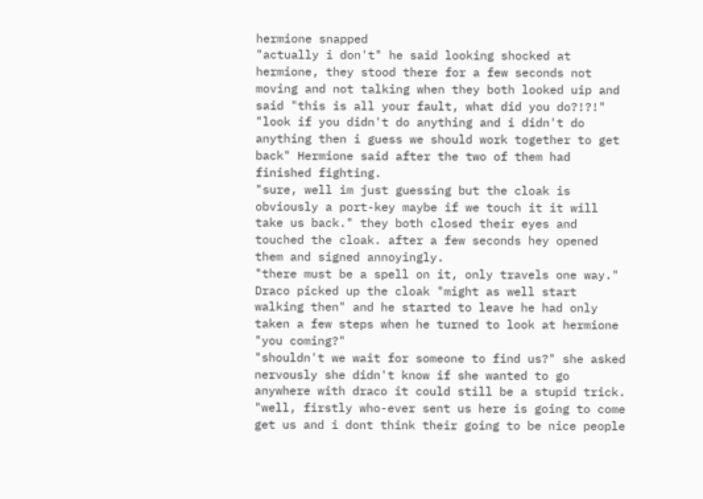hermione snapped
"actually i don't" he said looking shocked at hermione, they stood there for a few seconds not moving and not talking when they both looked uip and said "this is all your fault, what did you do?!?!"
"look if you didn't do anything and i didn't do anything then i guess we should work together to get back" Hermione said after the two of them had finished fighting.
"sure, well im just guessing but the cloak is obviously a port-key maybe if we touch it it will take us back." they both closed their eyes and touched the cloak. after a few seconds hey opened them and signed annoyingly.
"there must be a spell on it, only travels one way."
Draco picked up the cloak "might as well start walking then" and he started to leave he had only taken a few steps when he turned to look at hermione "you coming?"
"shouldn't we wait for someone to find us?" she asked nervously she didn't know if she wanted to go anywhere with draco it could still be a stupid trick.
"well, firstly who-ever sent us here is going to come get us and i dont think their going to be nice people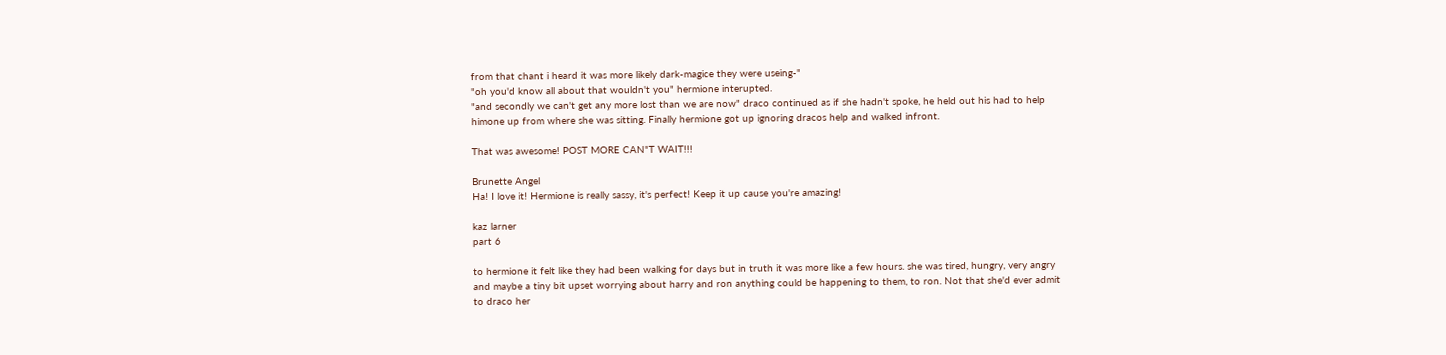from that chant i heard it was more likely dark-magice they were useing-"
"oh you'd know all about that wouldn't you" hermione interupted.
"and secondly we can't get any more lost than we are now" draco continued as if she hadn't spoke, he held out his had to help himone up from where she was sitting. Finally hermione got up ignoring dracos help and walked infront.

That was awesome! POST MORE CAN"T WAIT!!!

Brunette Angel
Ha! I love it! Hermione is really sassy, it's perfect! Keep it up cause you're amazing!

kaz larner
part 6

to hermione it felt like they had been walking for days but in truth it was more like a few hours. she was tired, hungry, very angry and maybe a tiny bit upset worrying about harry and ron anything could be happening to them, to ron. Not that she'd ever admit to draco her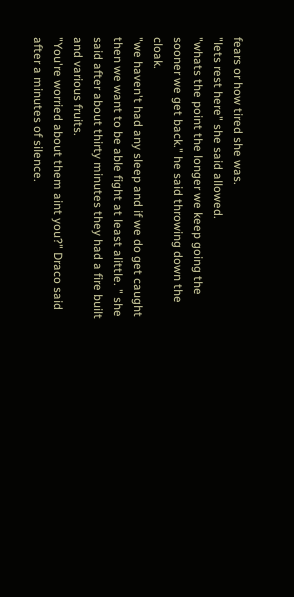fears or how tired she was.
"lets rest here" she said allowed.
"whats the point the longer we keep going the sooner we get back." he said throwing down the cloak.
"we haven't had any sleep and if we do get caught then we want to be able fight at least alittle. " she said after about thirty minutes they had a fire built and various fruits.
"You're worried about them aint you?" Draco said after a minutes of silence.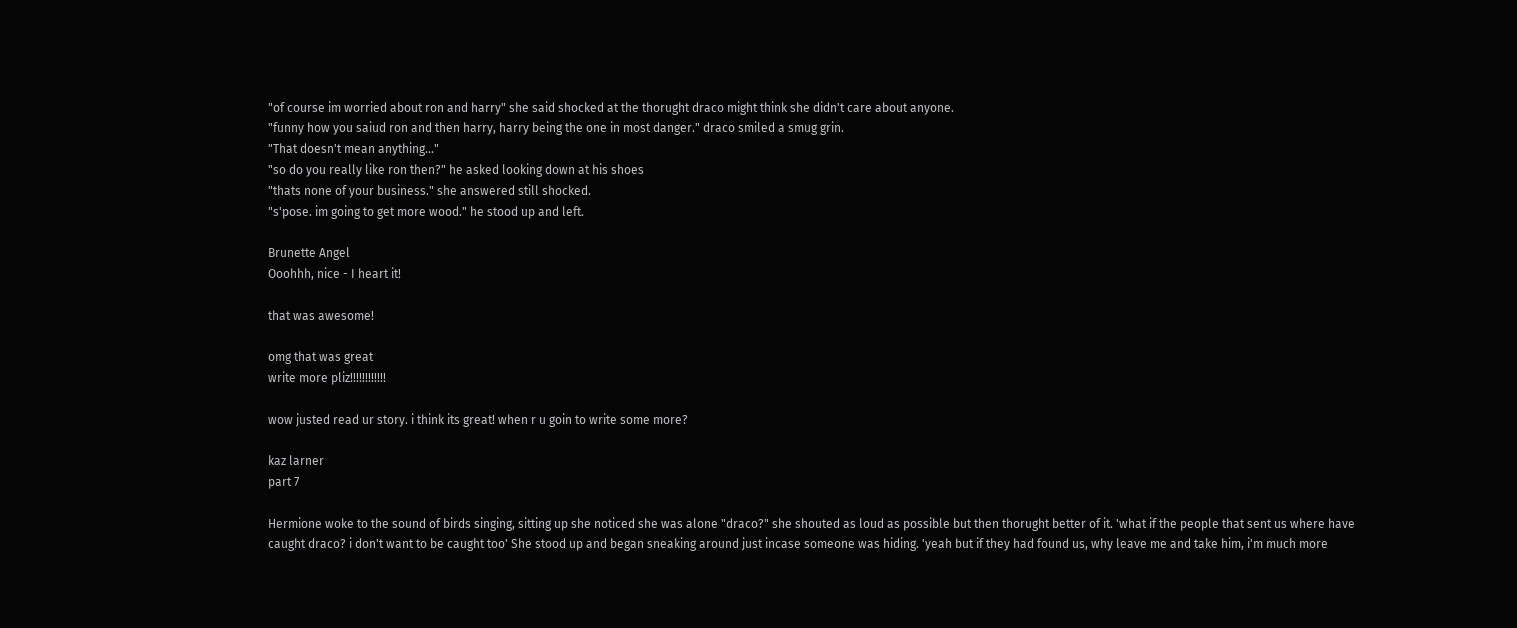"of course im worried about ron and harry" she said shocked at the thorught draco might think she didn't care about anyone.
"funny how you saiud ron and then harry, harry being the one in most danger." draco smiled a smug grin.
"That doesn't mean anything..."
"so do you really like ron then?" he asked looking down at his shoes
"thats none of your business." she answered still shocked.
"s'pose. im going to get more wood." he stood up and left.

Brunette Angel
Ooohhh, nice - I heart it!

that was awesome!

omg that was great
write more pliz!!!!!!!!!!!!

wow justed read ur story. i think its great! when r u goin to write some more?

kaz larner
part 7

Hermione woke to the sound of birds singing, sitting up she noticed she was alone "draco?" she shouted as loud as possible but then thorught better of it. 'what if the people that sent us where have caught draco? i don't want to be caught too' She stood up and began sneaking around just incase someone was hiding. 'yeah but if they had found us, why leave me and take him, i'm much more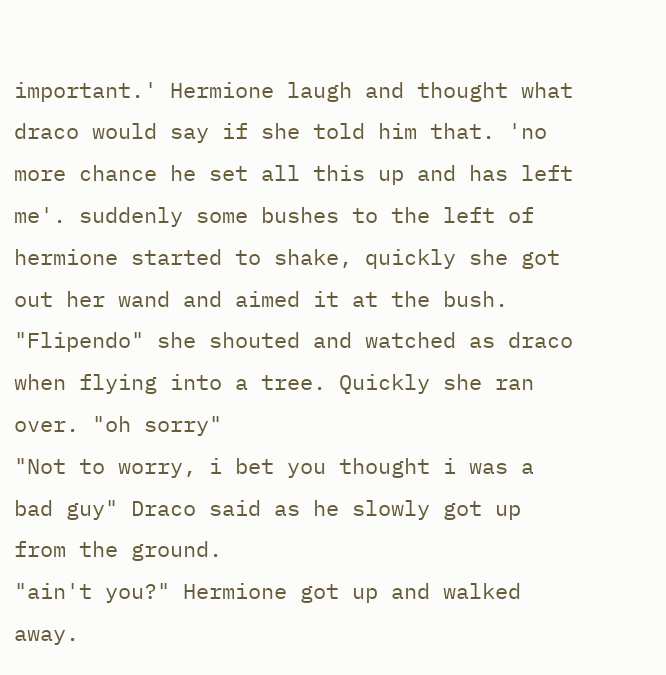important.' Hermione laugh and thought what draco would say if she told him that. 'no more chance he set all this up and has left me'. suddenly some bushes to the left of hermione started to shake, quickly she got out her wand and aimed it at the bush. "Flipendo" she shouted and watched as draco when flying into a tree. Quickly she ran over. "oh sorry"
"Not to worry, i bet you thought i was a bad guy" Draco said as he slowly got up from the ground.
"ain't you?" Hermione got up and walked away.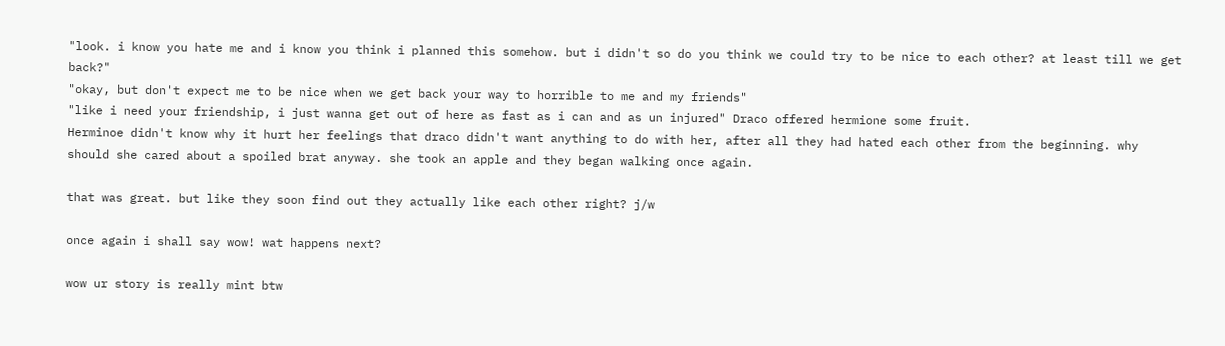"look. i know you hate me and i know you think i planned this somehow. but i didn't so do you think we could try to be nice to each other? at least till we get back?"
"okay, but don't expect me to be nice when we get back your way to horrible to me and my friends"
"like i need your friendship, i just wanna get out of here as fast as i can and as un injured" Draco offered hermione some fruit.
Herminoe didn't know why it hurt her feelings that draco didn't want anything to do with her, after all they had hated each other from the beginning. why should she cared about a spoiled brat anyway. she took an apple and they began walking once again.

that was great. but like they soon find out they actually like each other right? j/w

once again i shall say wow! wat happens next?

wow ur story is really mint btw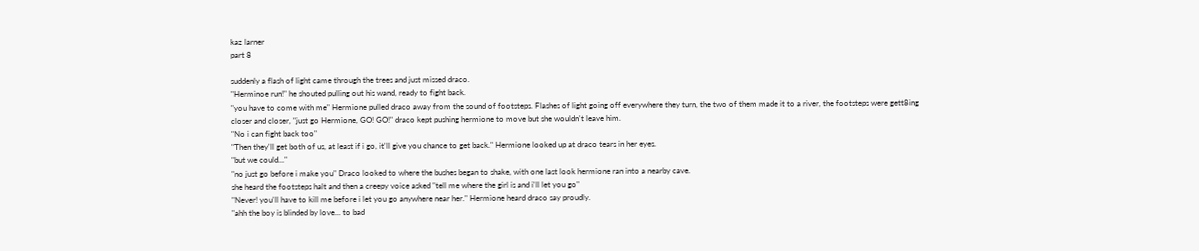kaz larner
part 8

suddenly a flash of light came through the trees and just missed draco.
"Herminoe run!" he shouted pulling out his wand, ready to fight back.
"you have to come with me" Hermione pulled draco away from the sound of footsteps. Flashes of light going off everywhere they turn, the two of them made it to a river, the footsteps were gett8ing closer and closer, "just go Hermione, GO! GO!" draco kept pushing hermione to move but she wouldn't leave him.
"No i can fight back too"
"Then they'll get both of us, at least if i go, it'll give you chance to get back." Hermione looked up at draco tears in her eyes.
"but we could..."
"no just go before i make you" Draco looked to where the bushes began to shake, with one last look hermione ran into a nearby cave.
she heard the footsteps halt and then a creepy voice asked "tell me where the girl is and i'll let you go"
"Never! you'll have to kill me before i let you go anywhere near her." Hermione heard draco say proudly.
"ahh the boy is blinded by love... to bad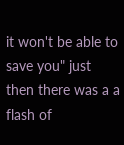it won't be able to save you" just then there was a a flash of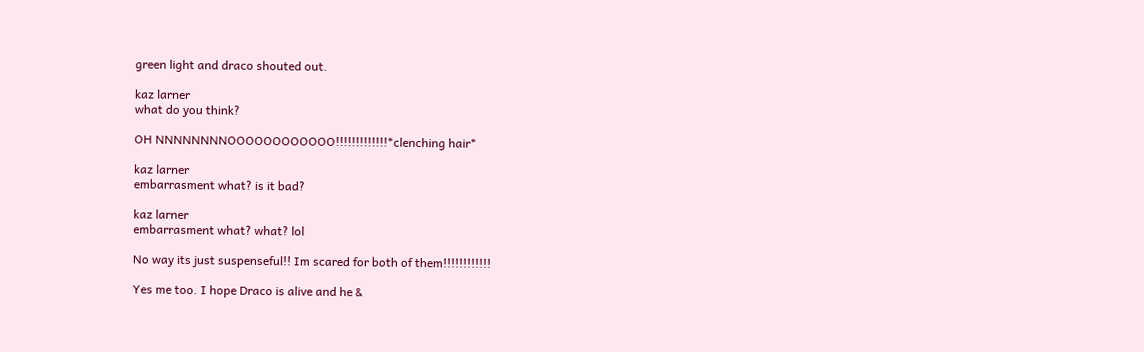green light and draco shouted out.

kaz larner
what do you think?

OH NNNNNNNNOOOOOOOOOOOO!!!!!!!!!!!!!*clenching hair*

kaz larner
embarrasment what? is it bad?

kaz larner
embarrasment what? what? lol

No way its just suspenseful!! Im scared for both of them!!!!!!!!!!!!

Yes me too. I hope Draco is alive and he &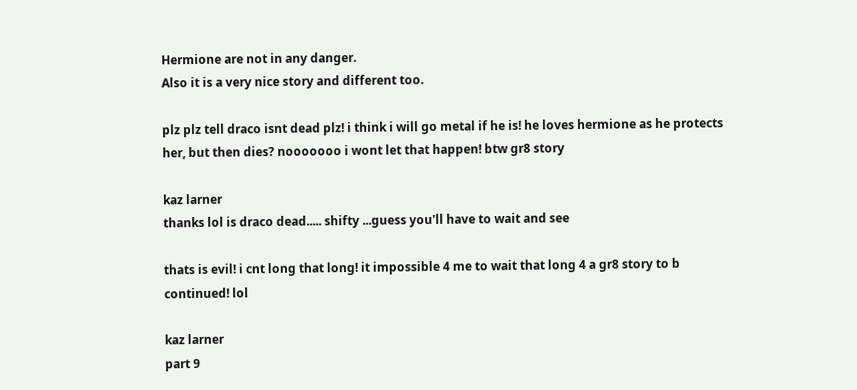Hermione are not in any danger.
Also it is a very nice story and different too.

plz plz tell draco isnt dead plz! i think i will go metal if he is! he loves hermione as he protects her, but then dies? nooooooo i wont let that happen! btw gr8 story

kaz larner
thanks lol is draco dead..... shifty ...guess you'll have to wait and see

thats is evil! i cnt long that long! it impossible 4 me to wait that long 4 a gr8 story to b continued! lol

kaz larner
part 9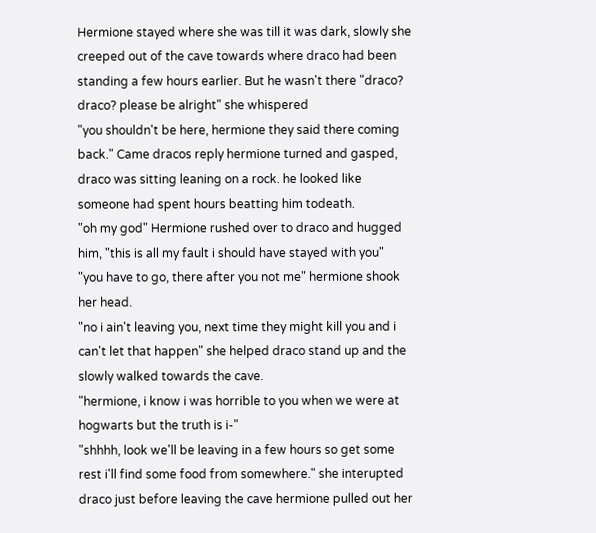Hermione stayed where she was till it was dark, slowly she creeped out of the cave towards where draco had been standing a few hours earlier. But he wasn't there "draco? draco? please be alright" she whispered
"you shouldn't be here, hermione they said there coming back." Came dracos reply hermione turned and gasped, draco was sitting leaning on a rock. he looked like someone had spent hours beatting him todeath.
"oh my god" Hermione rushed over to draco and hugged him, "this is all my fault i should have stayed with you"
"you have to go, there after you not me" hermione shook her head.
"no i ain't leaving you, next time they might kill you and i can't let that happen" she helped draco stand up and the slowly walked towards the cave.
"hermione, i know i was horrible to you when we were at hogwarts but the truth is i-"
"shhhh, look we'll be leaving in a few hours so get some rest i'll find some food from somewhere." she interupted draco just before leaving the cave hermione pulled out her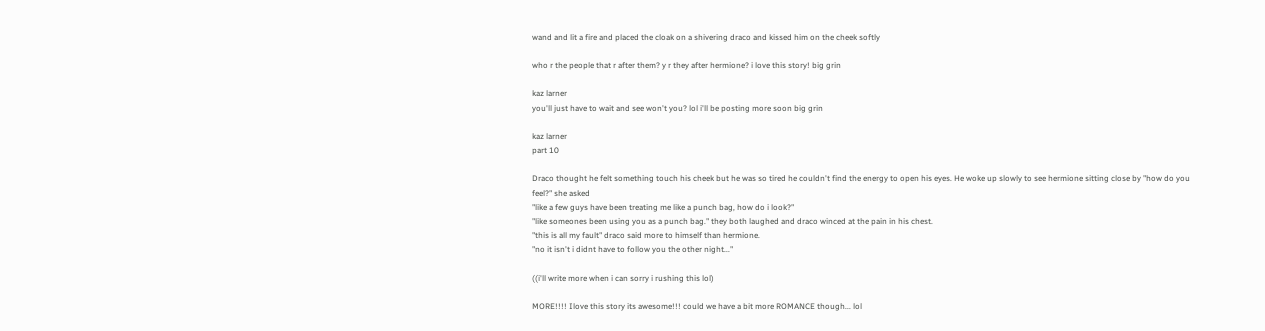wand and lit a fire and placed the cloak on a shivering draco and kissed him on the cheek softly

who r the people that r after them? y r they after hermione? i love this story! big grin

kaz larner
you'll just have to wait and see won't you? lol i'll be posting more soon big grin

kaz larner
part 10

Draco thought he felt something touch his cheek but he was so tired he couldn't find the energy to open his eyes. He woke up slowly to see hermione sitting close by "how do you feel?" she asked
"like a few guys have been treating me like a punch bag, how do i look?"
"like someones been using you as a punch bag." they both laughed and draco winced at the pain in his chest.
"this is all my fault" draco said more to himself than hermione.
"no it isn't i didnt have to follow you the other night..."

((i'll write more when i can sorry i rushing this lol)

MORE!!!! Ilove this story its awesome!!! could we have a bit more ROMANCE though... lol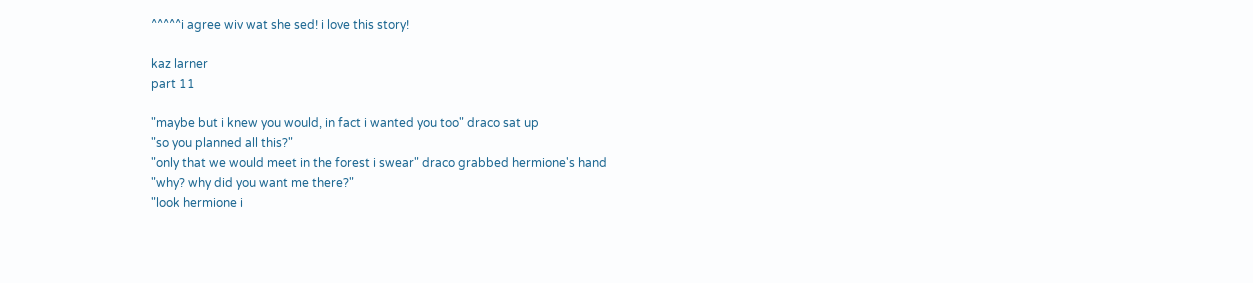^^^^^i agree wiv wat she sed! i love this story!

kaz larner
part 11

"maybe but i knew you would, in fact i wanted you too" draco sat up
"so you planned all this?"
"only that we would meet in the forest i swear" draco grabbed hermione's hand
"why? why did you want me there?"
"look hermione i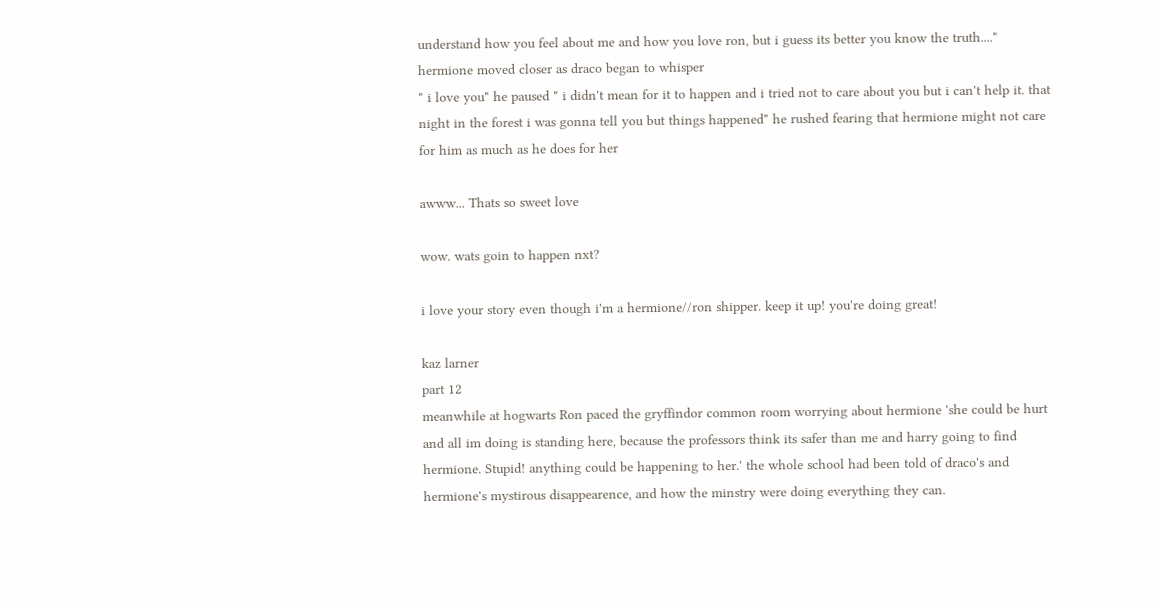understand how you feel about me and how you love ron, but i guess its better you know the truth...." hermione moved closer as draco began to whisper
" i love you" he paused " i didn't mean for it to happen and i tried not to care about you but i can't help it. that night in the forest i was gonna tell you but things happened" he rushed fearing that hermione might not care for him as much as he does for her

awww... Thats so sweet love

wow. wats goin to happen nxt?

i love your story even though i'm a hermione//ron shipper. keep it up! you're doing great!

kaz larner
part 12
meanwhile at hogwarts Ron paced the gryffindor common room worrying about hermione 'she could be hurt and all im doing is standing here, because the professors think its safer than me and harry going to find hermione. Stupid! anything could be happening to her.' the whole school had been told of draco's and hermione's mystirous disappearence, and how the minstry were doing everything they can.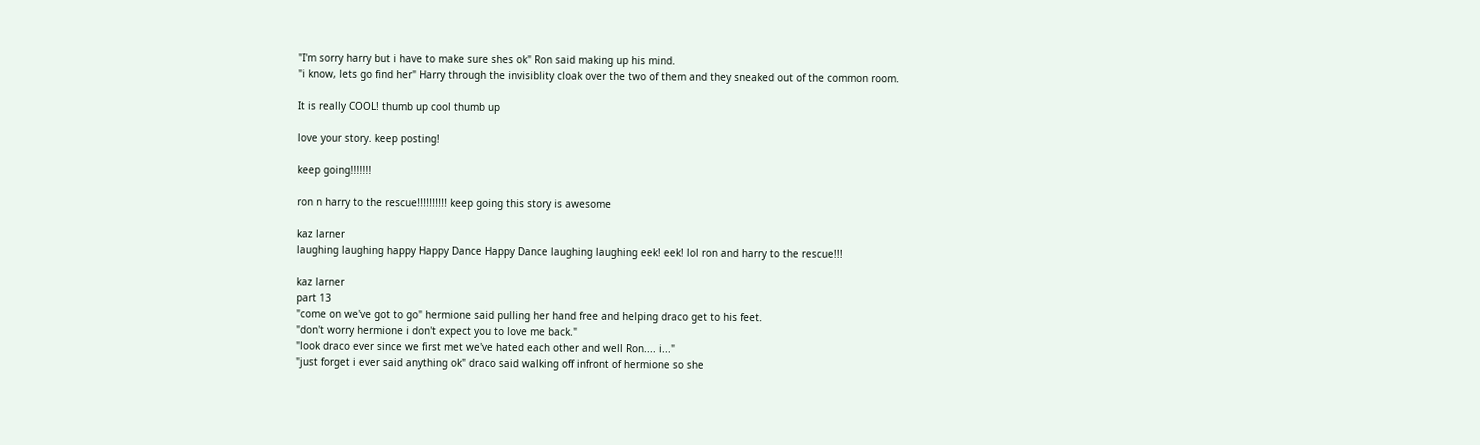"I'm sorry harry but i have to make sure shes ok" Ron said making up his mind.
"i know, lets go find her" Harry through the invisiblity cloak over the two of them and they sneaked out of the common room.

It is really COOL! thumb up cool thumb up

love your story. keep posting!

keep going!!!!!!!

ron n harry to the rescue!!!!!!!!!! keep going this story is awesome

kaz larner
laughing laughing happy Happy Dance Happy Dance laughing laughing eek! eek! lol ron and harry to the rescue!!!

kaz larner
part 13
"come on we've got to go" hermione said pulling her hand free and helping draco get to his feet.
"don't worry hermione i don't expect you to love me back."
"look draco ever since we first met we've hated each other and well Ron.... i..."
"just forget i ever said anything ok" draco said walking off infront of hermione so she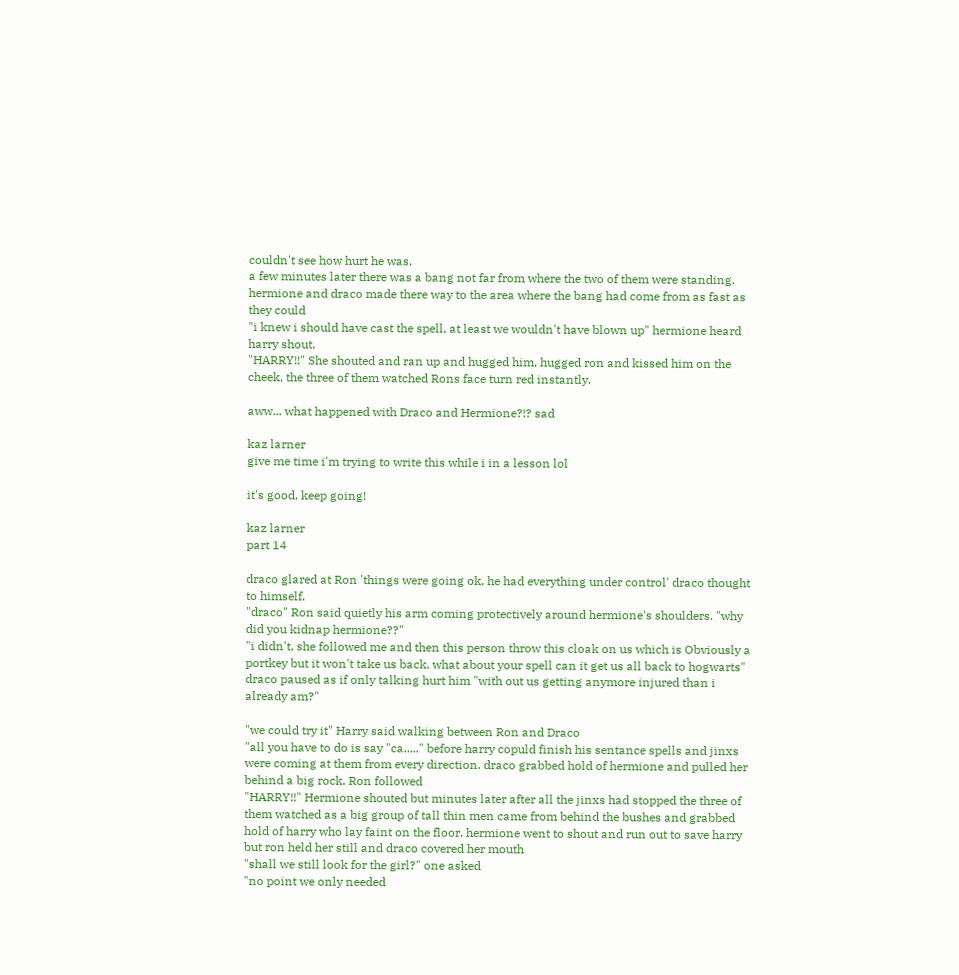couldn't see how hurt he was.
a few minutes later there was a bang not far from where the two of them were standing. hermione and draco made there way to the area where the bang had come from as fast as they could
"i knew i should have cast the spell, at least we wouldn't have blown up" hermione heard harry shout.
"HARRY!!" She shouted and ran up and hugged him, hugged ron and kissed him on the cheek, the three of them watched Rons face turn red instantly.

aww... what happened with Draco and Hermione?!? sad

kaz larner
give me time i'm trying to write this while i in a lesson lol

it's good. keep going!

kaz larner
part 14

draco glared at Ron 'things were going ok, he had everything under control' draco thought to himself.
"draco" Ron said quietly his arm coming protectively around hermione's shoulders. "why did you kidnap hermione??"
"i didn't, she followed me and then this person throw this cloak on us which is Obviously a portkey but it won't take us back. what about your spell can it get us all back to hogwarts" draco paused as if only talking hurt him "with out us getting anymore injured than i already am?"

"we could try it" Harry said walking between Ron and Draco
"all you have to do is say "ca....." before harry copuld finish his sentance spells and jinxs were coming at them from every direction. draco grabbed hold of hermione and pulled her behind a big rock, Ron followed
"HARRY!!" Hermione shouted but minutes later after all the jinxs had stopped the three of them watched as a big group of tall thin men came from behind the bushes and grabbed hold of harry who lay faint on the floor. hermione went to shout and run out to save harry but ron held her still and draco covered her mouth
"shall we still look for the girl?" one asked
"no point we only needed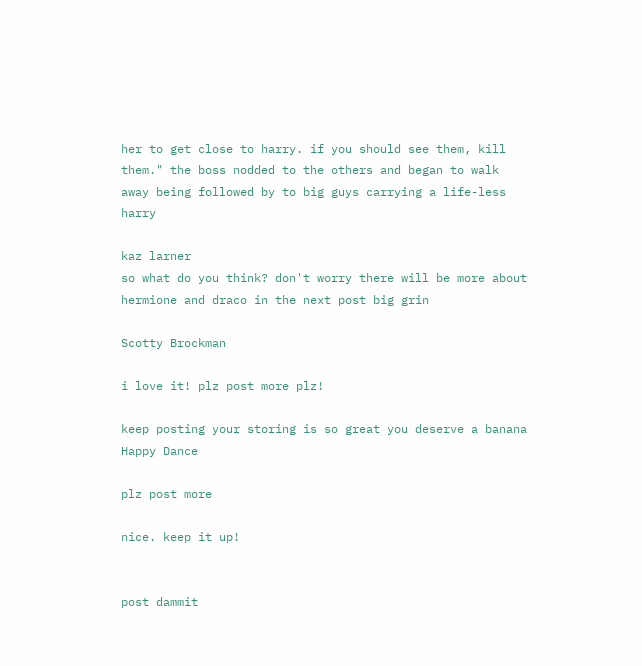her to get close to harry. if you should see them, kill them." the boss nodded to the others and began to walk away being followed by to big guys carrying a life-less harry

kaz larner
so what do you think? don't worry there will be more about hermione and draco in the next post big grin

Scotty Brockman

i love it! plz post more plz!

keep posting your storing is so great you deserve a banana Happy Dance

plz post more

nice. keep it up!


post dammit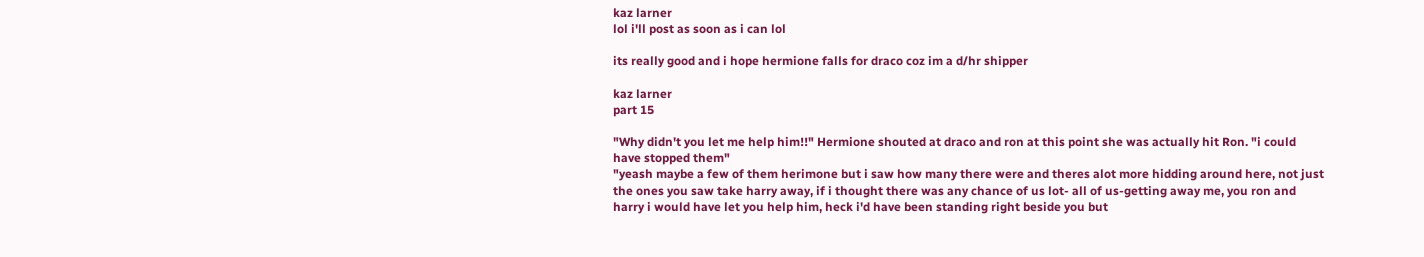kaz larner
lol i'll post as soon as i can lol

its really good and i hope hermione falls for draco coz im a d/hr shipper

kaz larner
part 15

"Why didn't you let me help him!!" Hermione shouted at draco and ron at this point she was actually hit Ron. "i could have stopped them"
"yeash maybe a few of them herimone but i saw how many there were and theres alot more hidding around here, not just the ones you saw take harry away, if i thought there was any chance of us lot- all of us-getting away me, you ron and harry i would have let you help him, heck i'd have been standing right beside you but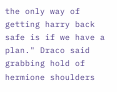the only way of getting harry back safe is if we have a plan." Draco said grabbing hold of hermione shoulders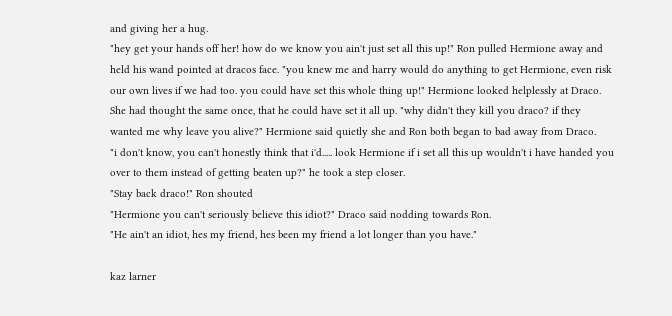and giving her a hug.
"hey get your hands off her! how do we know you ain't just set all this up!" Ron pulled Hermione away and held his wand pointed at dracos face. "you knew me and harry would do anything to get Hermione, even risk our own lives if we had too. you could have set this whole thing up!" Hermione looked helplessly at Draco. She had thought the same once, that he could have set it all up. "why didn't they kill you draco? if they wanted me why leave you alive?" Hermione said quietly she and Ron both began to bad away from Draco.
"i don't know, you can't honestly think that i'd..... look Hermione if i set all this up wouldn't i have handed you over to them instead of getting beaten up?" he took a step closer.
"Stay back draco!" Ron shouted
"Hermione you can't seriously believe this idiot?" Draco said nodding towards Ron.
"He ain't an idiot, hes my friend, hes been my friend a lot longer than you have."

kaz larner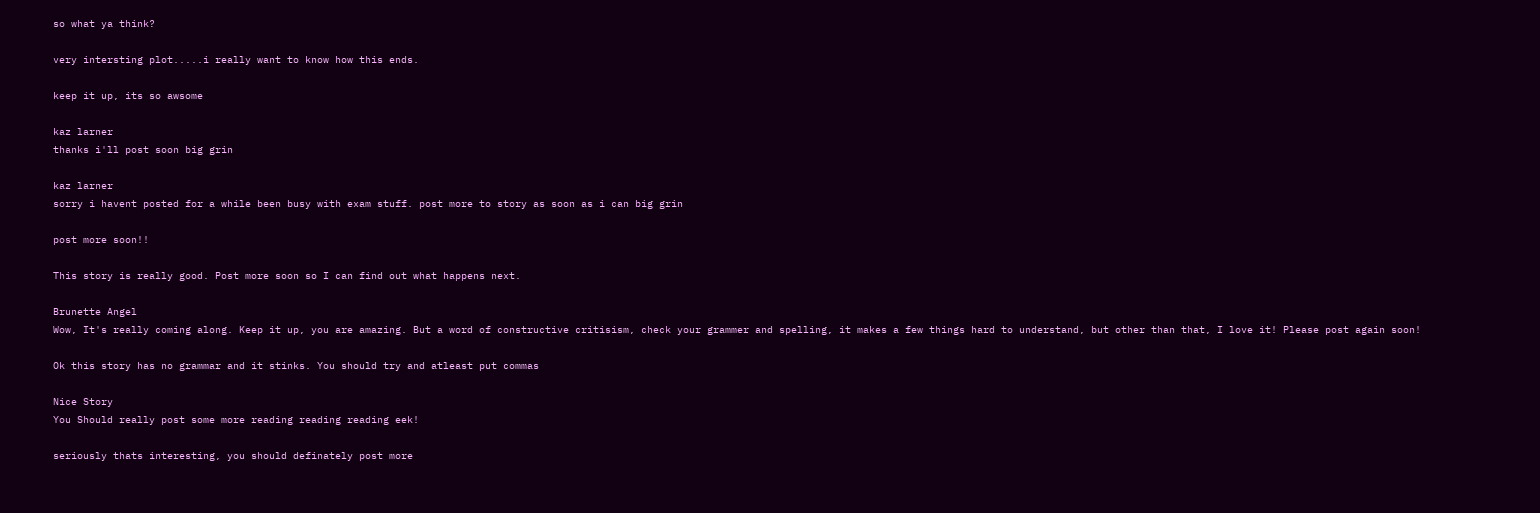so what ya think?

very intersting plot.....i really want to know how this ends.

keep it up, its so awsome

kaz larner
thanks i'll post soon big grin

kaz larner
sorry i havent posted for a while been busy with exam stuff. post more to story as soon as i can big grin

post more soon!!

This story is really good. Post more soon so I can find out what happens next.

Brunette Angel
Wow, It's really coming along. Keep it up, you are amazing. But a word of constructive critisism, check your grammer and spelling, it makes a few things hard to understand, but other than that, I love it! Please post again soon!

Ok this story has no grammar and it stinks. You should try and atleast put commas

Nice Story
You Should really post some more reading reading reading eek!

seriously thats interesting, you should definately post more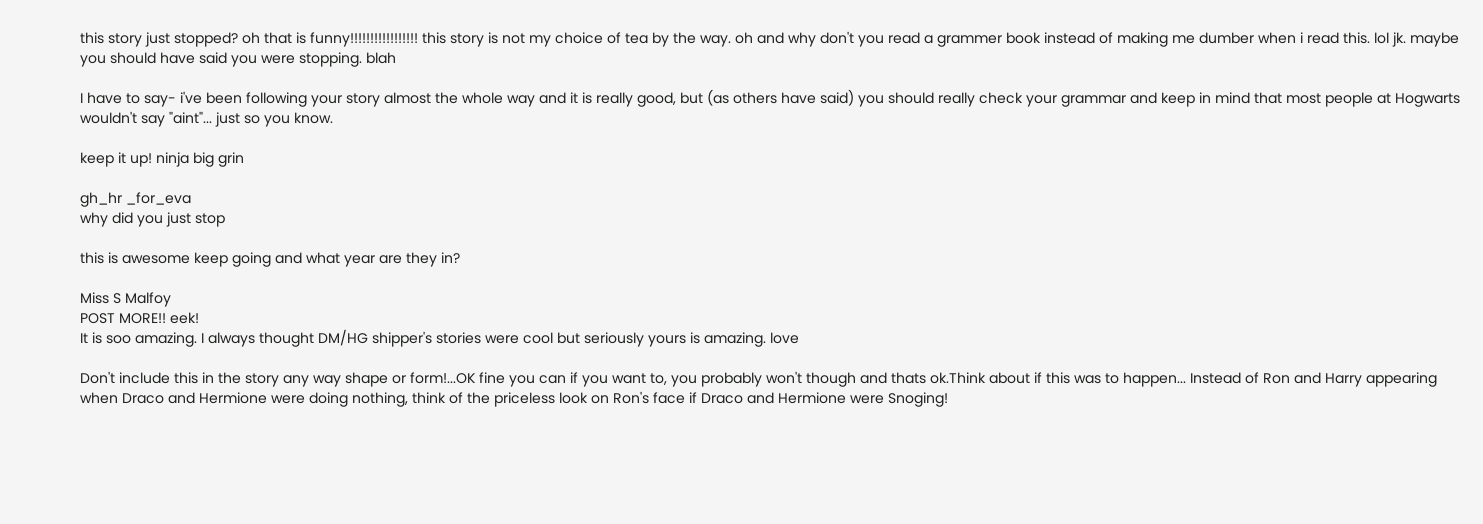this story just stopped? oh that is funny!!!!!!!!!!!!!!!!! this story is not my choice of tea by the way. oh and why don't you read a grammer book instead of making me dumber when i read this. lol jk. maybe you should have said you were stopping. blah

I have to say- i've been following your story almost the whole way and it is really good, but (as others have said) you should really check your grammar and keep in mind that most people at Hogwarts wouldn't say "aint"... just so you know.

keep it up! ninja big grin

gh_hr _for_eva
why did you just stop

this is awesome keep going and what year are they in?

Miss S Malfoy
POST MORE!! eek!
It is soo amazing. I always thought DM/HG shipper's stories were cool but seriously yours is amazing. love

Don't include this in the story any way shape or form!...OK fine you can if you want to, you probably won't though and thats ok.Think about if this was to happen... Instead of Ron and Harry appearing when Draco and Hermione were doing nothing, think of the priceless look on Ron's face if Draco and Hermione were Snoging!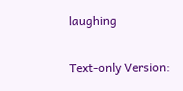laughing

Text-only Version: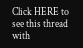Click HERE to see this thread with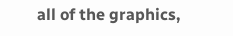all of the graphics,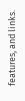features, and links.